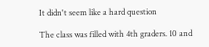It didn't seem like a hard question

The class was filled with 4th graders. 10 and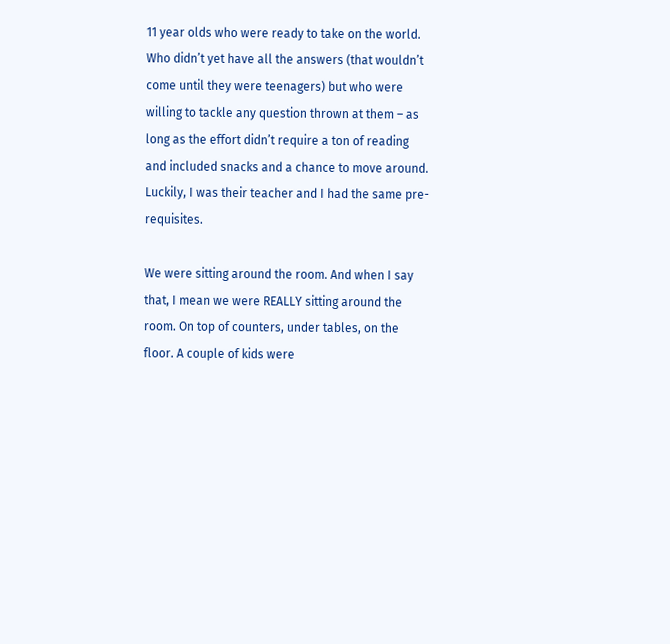11 year olds who were ready to take on the world. Who didn’t yet have all the answers (that wouldn’t come until they were teenagers) but who were willing to tackle any question thrown at them – as long as the effort didn’t require a ton of reading and included snacks and a chance to move around. Luckily, I was their teacher and I had the same pre-requisites.

We were sitting around the room. And when I say that, I mean we were REALLY sitting around the room. On top of counters, under tables, on the floor. A couple of kids were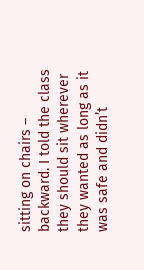sitting on chairs – backward. I told the class they should sit wherever they wanted as long as it was safe and didn’t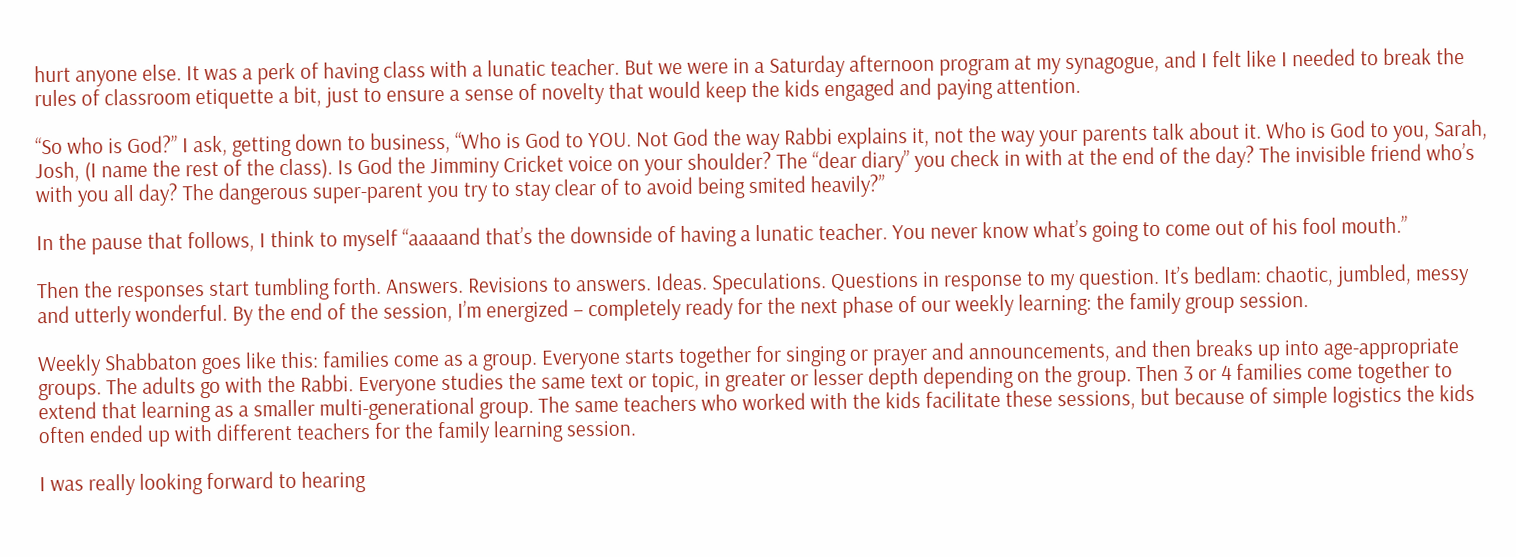hurt anyone else. It was a perk of having class with a lunatic teacher. But we were in a Saturday afternoon program at my synagogue, and I felt like I needed to break the rules of classroom etiquette a bit, just to ensure a sense of novelty that would keep the kids engaged and paying attention.

“So who is God?” I ask, getting down to business, “Who is God to YOU. Not God the way Rabbi explains it, not the way your parents talk about it. Who is God to you, Sarah, Josh, (I name the rest of the class). Is God the Jimminy Cricket voice on your shoulder? The “dear diary” you check in with at the end of the day? The invisible friend who’s with you all day? The dangerous super-parent you try to stay clear of to avoid being smited heavily?”

In the pause that follows, I think to myself “aaaaand that’s the downside of having a lunatic teacher. You never know what’s going to come out of his fool mouth.”

Then the responses start tumbling forth. Answers. Revisions to answers. Ideas. Speculations. Questions in response to my question. It’s bedlam: chaotic, jumbled, messy and utterly wonderful. By the end of the session, I’m energized – completely ready for the next phase of our weekly learning: the family group session.

Weekly Shabbaton goes like this: families come as a group. Everyone starts together for singing or prayer and announcements, and then breaks up into age-appropriate groups. The adults go with the Rabbi. Everyone studies the same text or topic, in greater or lesser depth depending on the group. Then 3 or 4 families come together to extend that learning as a smaller multi-generational group. The same teachers who worked with the kids facilitate these sessions, but because of simple logistics the kids often ended up with different teachers for the family learning session.

I was really looking forward to hearing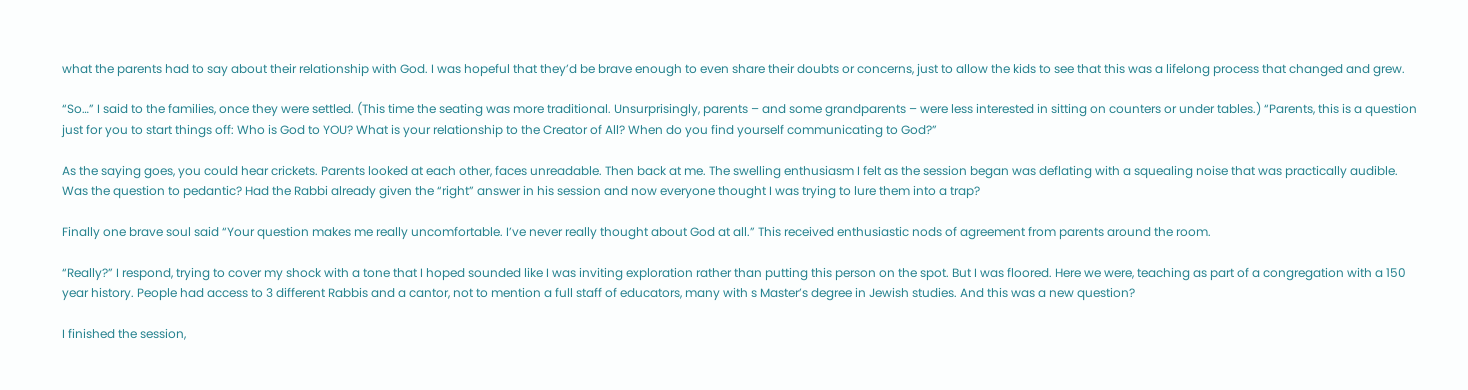what the parents had to say about their relationship with God. I was hopeful that they’d be brave enough to even share their doubts or concerns, just to allow the kids to see that this was a lifelong process that changed and grew.

“So…” I said to the families, once they were settled. (This time the seating was more traditional. Unsurprisingly, parents – and some grandparents – were less interested in sitting on counters or under tables.) “Parents, this is a question just for you to start things off: Who is God to YOU? What is your relationship to the Creator of All? When do you find yourself communicating to God?”

As the saying goes, you could hear crickets. Parents looked at each other, faces unreadable. Then back at me. The swelling enthusiasm I felt as the session began was deflating with a squealing noise that was practically audible. Was the question to pedantic? Had the Rabbi already given the “right” answer in his session and now everyone thought I was trying to lure them into a trap?

Finally one brave soul said “Your question makes me really uncomfortable. I’ve never really thought about God at all.” This received enthusiastic nods of agreement from parents around the room.

“Really?” I respond, trying to cover my shock with a tone that I hoped sounded like I was inviting exploration rather than putting this person on the spot. But I was floored. Here we were, teaching as part of a congregation with a 150 year history. People had access to 3 different Rabbis and a cantor, not to mention a full staff of educators, many with s Master’s degree in Jewish studies. And this was a new question?

I finished the session,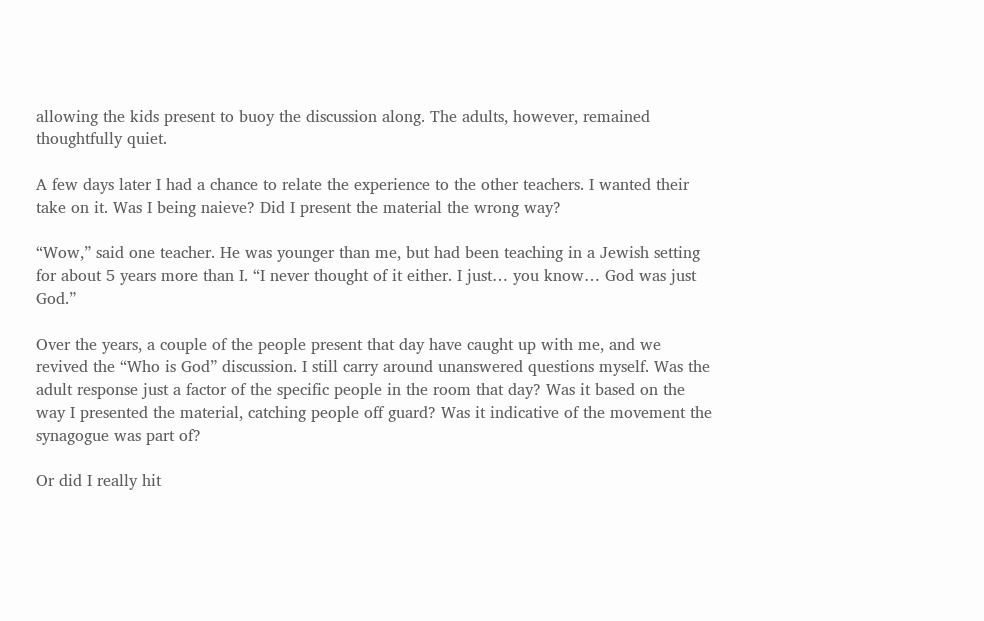allowing the kids present to buoy the discussion along. The adults, however, remained thoughtfully quiet.

A few days later I had a chance to relate the experience to the other teachers. I wanted their take on it. Was I being naieve? Did I present the material the wrong way?

“Wow,” said one teacher. He was younger than me, but had been teaching in a Jewish setting for about 5 years more than I. “I never thought of it either. I just… you know… God was just God.”

Over the years, a couple of the people present that day have caught up with me, and we revived the “Who is God” discussion. I still carry around unanswered questions myself. Was the adult response just a factor of the specific people in the room that day? Was it based on the way I presented the material, catching people off guard? Was it indicative of the movement the synagogue was part of?

Or did I really hit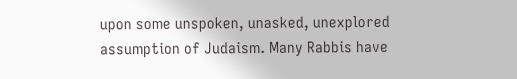upon some unspoken, unasked, unexplored assumption of Judaism. Many Rabbis have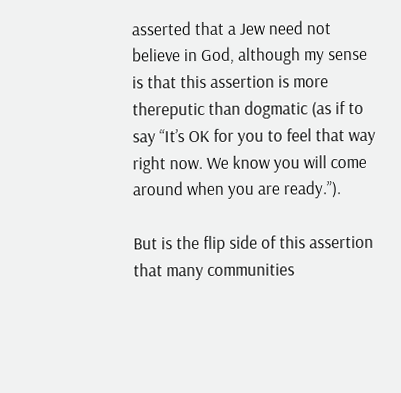asserted that a Jew need not believe in God, although my sense is that this assertion is more thereputic than dogmatic (as if to say “It’s OK for you to feel that way right now. We know you will come around when you are ready.”).

But is the flip side of this assertion that many communities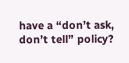have a “don’t ask, don’t tell” policy?